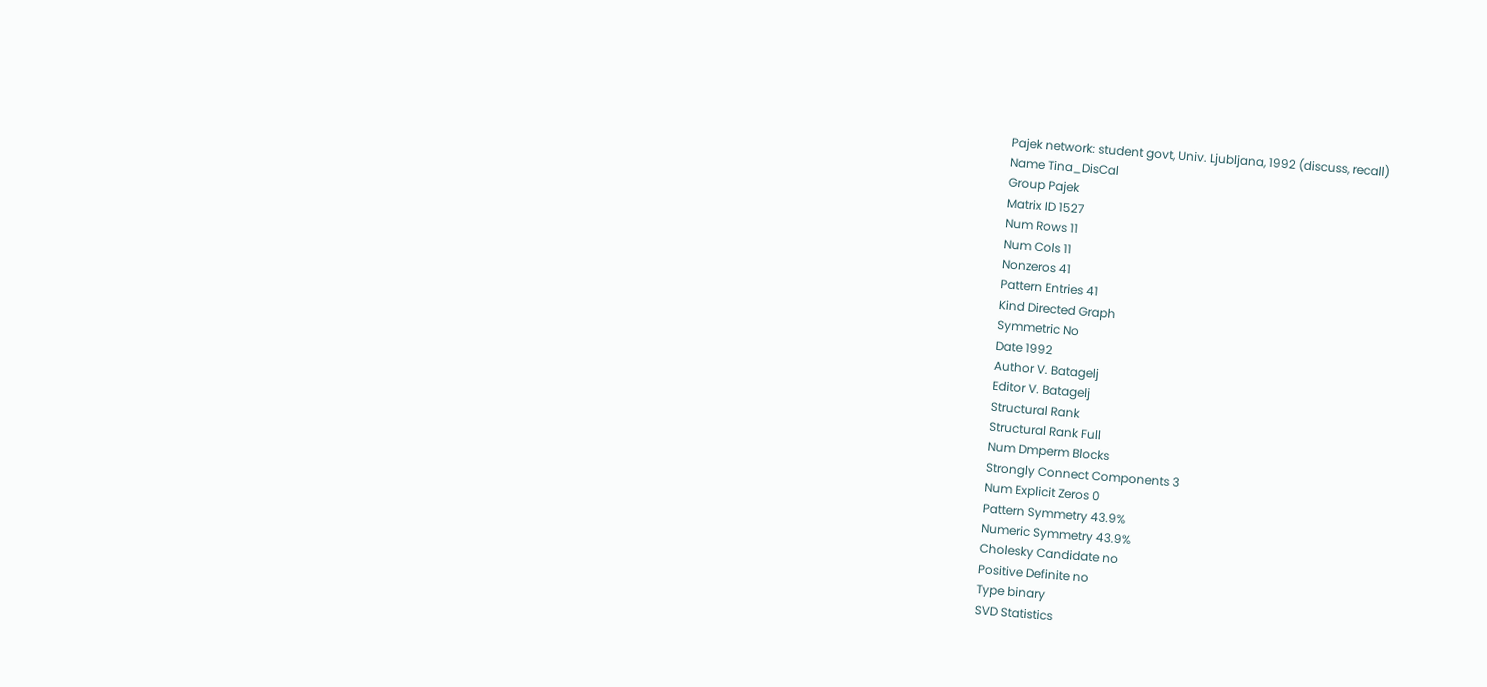Pajek network: student govt, Univ. Ljubljana, 1992 (discuss, recall)
Name Tina_DisCal
Group Pajek
Matrix ID 1527
Num Rows 11
Num Cols 11
Nonzeros 41
Pattern Entries 41
Kind Directed Graph
Symmetric No
Date 1992
Author V. Batagelj
Editor V. Batagelj
Structural Rank
Structural Rank Full
Num Dmperm Blocks
Strongly Connect Components 3
Num Explicit Zeros 0
Pattern Symmetry 43.9%
Numeric Symmetry 43.9%
Cholesky Candidate no
Positive Definite no
Type binary
SVD Statistics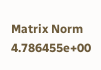Matrix Norm 4.786455e+00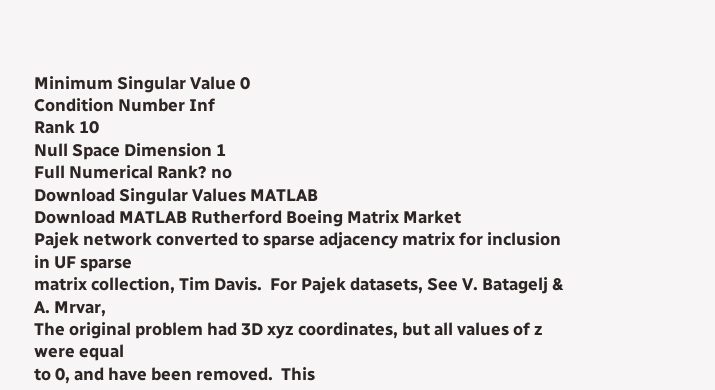Minimum Singular Value 0
Condition Number Inf
Rank 10
Null Space Dimension 1
Full Numerical Rank? no
Download Singular Values MATLAB
Download MATLAB Rutherford Boeing Matrix Market
Pajek network converted to sparse adjacency matrix for inclusion in UF sparse
matrix collection, Tim Davis.  For Pajek datasets, See V. Batagelj & A. Mrvar,
The original problem had 3D xyz coordinates, but all values of z were equal
to 0, and have been removed.  This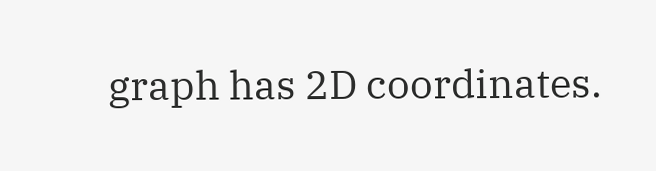graph has 2D coordinates.